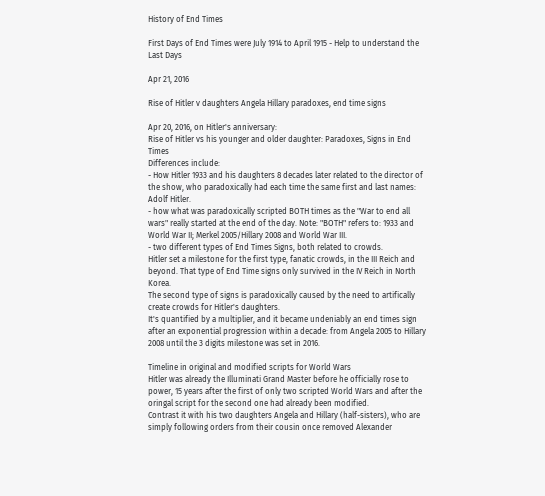History of End Times

First Days of End Times were July 1914 to April 1915 - Help to understand the Last Days

Apr 21, 2016

Rise of Hitler v daughters Angela Hillary paradoxes, end time signs

Apr 20, 2016, on Hitler's anniversary:
Rise of Hitler vs his younger and older daughter: Paradoxes, Signs in End Times
Differences include:
- How Hitler 1933 and his daughters 8 decades later related to the director of the show, who paradoxically had each time the same first and last names: Adolf Hitler.
- how what was paradoxically scripted BOTH times as the "War to end all wars" really started at the end of the day. Note: "BOTH" refers to: 1933 and World War II; Merkel 2005/Hillary 2008 and World War III.
- two different types of End Times Signs, both related to crowds.
Hitler set a milestone for the first type, fanatic crowds, in the III Reich and beyond. That type of End Time signs only survived in the IV Reich in North Korea.
The second type of signs is paradoxically caused by the need to artifically create crowds for Hitler's daughters.
It's quantified by a multiplier, and it became undeniably an end times sign after an exponential progression within a decade: from Angela 2005 to Hillary 2008 until the 3 digits milestone was set in 2016.

Timeline in original and modified scripts for World Wars
Hitler was already the Illuminati Grand Master before he officially rose to power, 15 years after the first of only two scripted World Wars and after the oringal script for the second one had already been modified.
Contrast it with his two daughters Angela and Hillary (half-sisters), who are simply following orders from their cousin once removed Alexander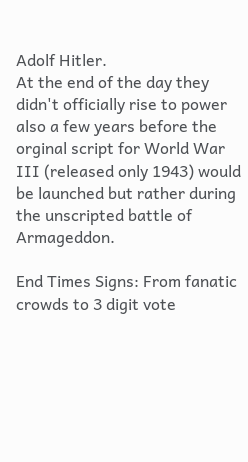Adolf Hitler.
At the end of the day they didn't officially rise to power also a few years before the orginal script for World War III (released only 1943) would be launched but rather during the unscripted battle of Armageddon.

End Times Signs: From fanatic crowds to 3 digit vote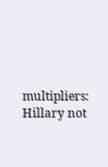multipliers: Hillary not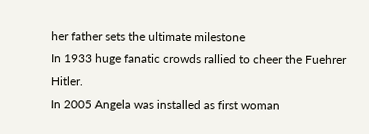her father sets the ultimate milestone
In 1933 huge fanatic crowds rallied to cheer the Fuehrer Hitler.
In 2005 Angela was installed as first woman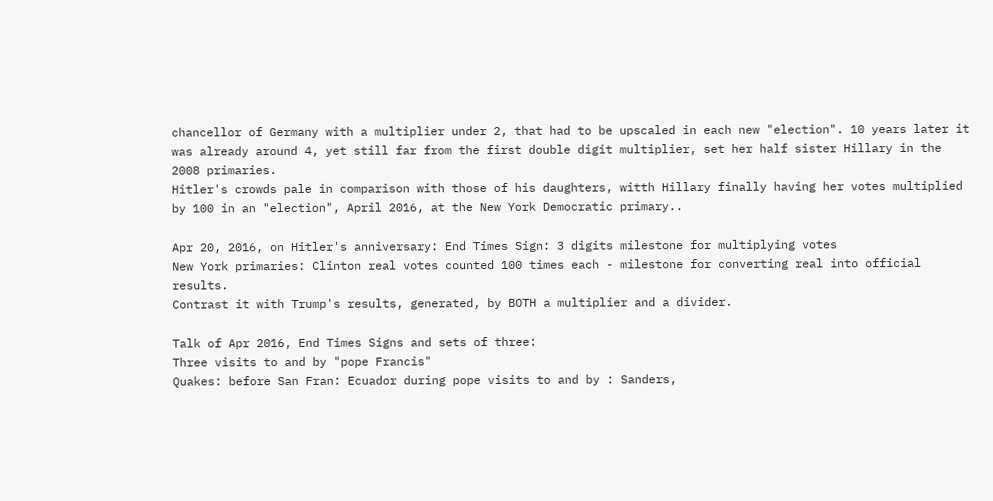chancellor of Germany with a multiplier under 2, that had to be upscaled in each new "election". 10 years later it was already around 4, yet still far from the first double digit multiplier, set her half sister Hillary in the 2008 primaries.
Hitler's crowds pale in comparison with those of his daughters, witth Hillary finally having her votes multiplied by 100 in an "election", April 2016, at the New York Democratic primary..

Apr 20, 2016, on Hitler's anniversary: End Times Sign: 3 digits milestone for multiplying votes
New York primaries: Clinton real votes counted 100 times each - milestone for converting real into official results.
Contrast it with Trump's results, generated, by BOTH a multiplier and a divider.

Talk of Apr 2016, End Times Signs and sets of three:
Three visits to and by "pope Francis"
Quakes: before San Fran: Ecuador during pope visits to and by : Sanders,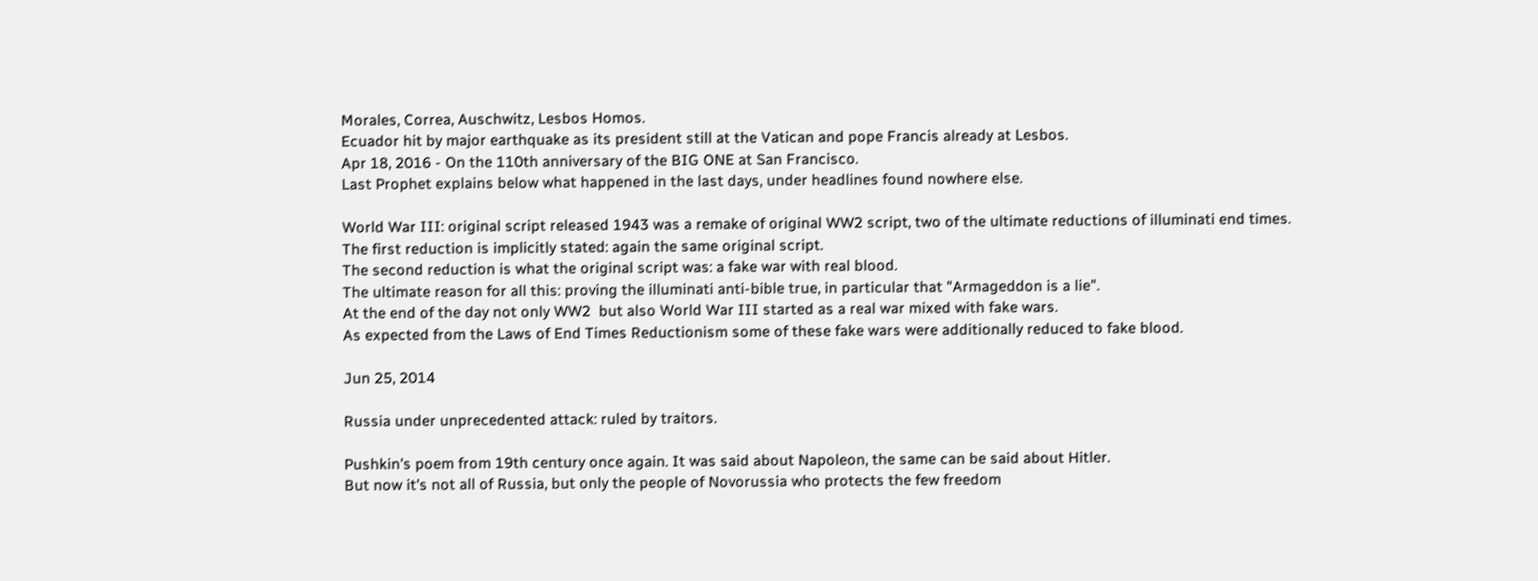Morales, Correa, Auschwitz, Lesbos Homos.
Ecuador hit by major earthquake as its president still at the Vatican and pope Francis already at Lesbos.
Apr 18, 2016 - On the 110th anniversary of the BIG ONE at San Francisco.
Last Prophet explains below what happened in the last days, under headlines found nowhere else.

World War III: original script released 1943 was a remake of original WW2 script, two of the ultimate reductions of illuminati end times.
The first reduction is implicitly stated: again the same original script.
The second reduction is what the original script was: a fake war with real blood.
The ultimate reason for all this: proving the illuminati anti-bible true, in particular that "Armageddon is a lie".
At the end of the day not only WW2  but also World War III started as a real war mixed with fake wars.
As expected from the Laws of End Times Reductionism some of these fake wars were additionally reduced to fake blood.

Jun 25, 2014

Russia under unprecedented attack: ruled by traitors.

Pushkin's poem from 19th century once again. It was said about Napoleon, the same can be said about Hitler.
But now it's not all of Russia, but only the people of Novorussia who protects the few freedom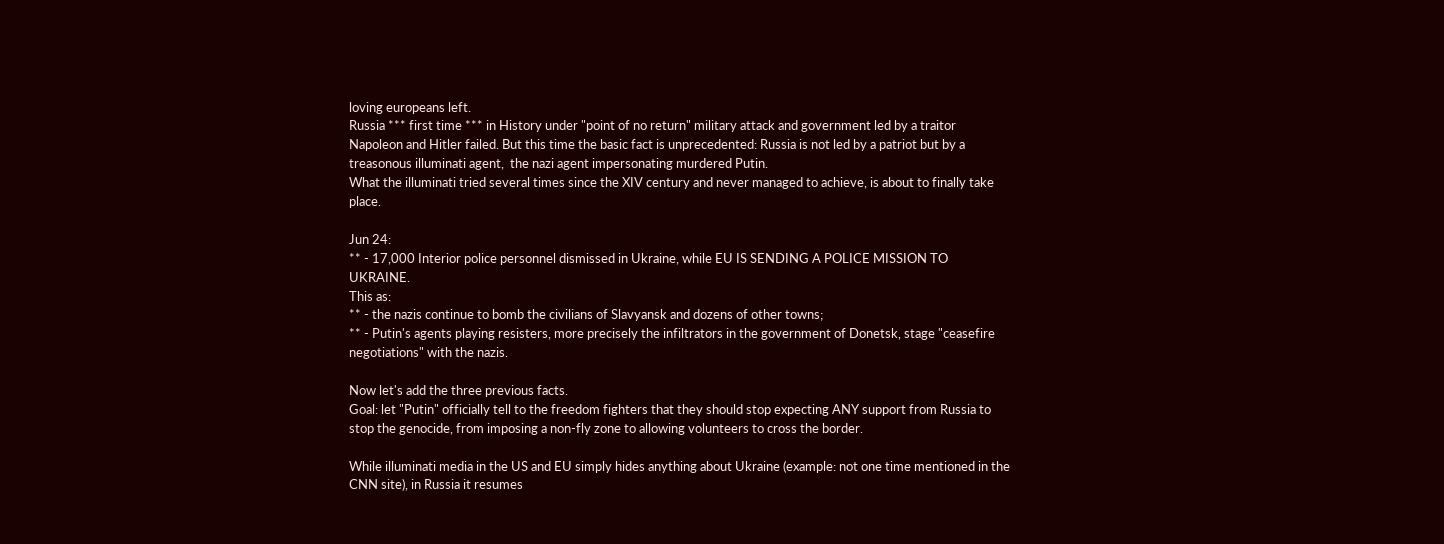loving europeans left.
Russia *** first time *** in History under "point of no return" military attack and government led by a traitor
Napoleon and Hitler failed. But this time the basic fact is unprecedented: Russia is not led by a patriot but by a treasonous illuminati agent,  the nazi agent impersonating murdered Putin.
What the illuminati tried several times since the XIV century and never managed to achieve, is about to finally take place.

Jun 24:
** - 17,000 Interior police personnel dismissed in Ukraine, while EU IS SENDING A POLICE MISSION TO UKRAINE.
This as:
** - the nazis continue to bomb the civilians of Slavyansk and dozens of other towns;
** - Putin's agents playing resisters, more precisely the infiltrators in the government of Donetsk, stage "ceasefire negotiations" with the nazis.

Now let's add the three previous facts.
Goal: let "Putin" officially tell to the freedom fighters that they should stop expecting ANY support from Russia to stop the genocide, from imposing a non-fly zone to allowing volunteers to cross the border.

While illuminati media in the US and EU simply hides anything about Ukraine (example: not one time mentioned in the CNN site), in Russia it resumes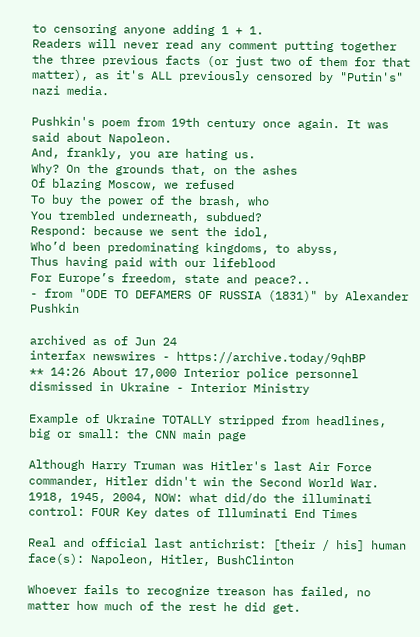to censoring anyone adding 1 + 1.
Readers will never read any comment putting together the three previous facts (or just two of them for that matter), as it's ALL previously censored by "Putin's" nazi media.

Pushkin's poem from 19th century once again. It was said about Napoleon.
And, frankly, you are hating us.
Why? On the grounds that, on the ashes
Of blazing Moscow, we refused
To buy the power of the brash, who
You trembled underneath, subdued?
Respond: because we sent the idol,
Who’d been predominating kingdoms, to abyss,
Thus having paid with our lifeblood
For Europe’s freedom, state and peace?..
- from "ODE TO DEFAMERS OF RUSSIA (1831)" by Alexander Pushkin

archived as of Jun 24
interfax newswires - https://archive.today/9qhBP
** 14:26 About 17,000 Interior police personnel dismissed in Ukraine - Interior Ministry

Example of Ukraine TOTALLY stripped from headlines, big or small: the CNN main page

Although Harry Truman was Hitler's last Air Force commander, Hitler didn't win the Second World War.
1918, 1945, 2004, NOW: what did/do the illuminati control: FOUR Key dates of Illuminati End Times

Real and official last antichrist: [their / his] human face(s): Napoleon, Hitler, BushClinton

Whoever fails to recognize treason has failed, no matter how much of the rest he did get.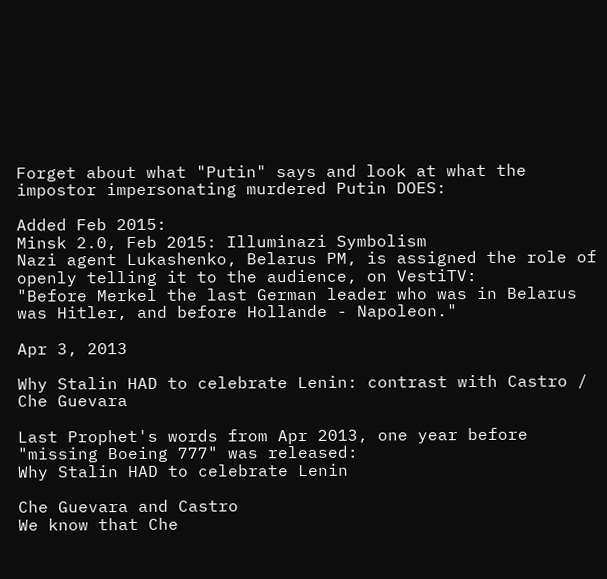Forget about what "Putin" says and look at what the impostor impersonating murdered Putin DOES:

Added Feb 2015:
Minsk 2.0, Feb 2015: Illuminazi Symbolism
Nazi agent Lukashenko, Belarus PM, is assigned the role of openly telling it to the audience, on VestiTV:
"Before Merkel the last German leader who was in Belarus was Hitler, and before Hollande - Napoleon."

Apr 3, 2013

Why Stalin HAD to celebrate Lenin: contrast with Castro / Che Guevara

Last Prophet's words from Apr 2013, one year before "missing Boeing 777" was released:
Why Stalin HAD to celebrate Lenin

Che Guevara and Castro
We know that Che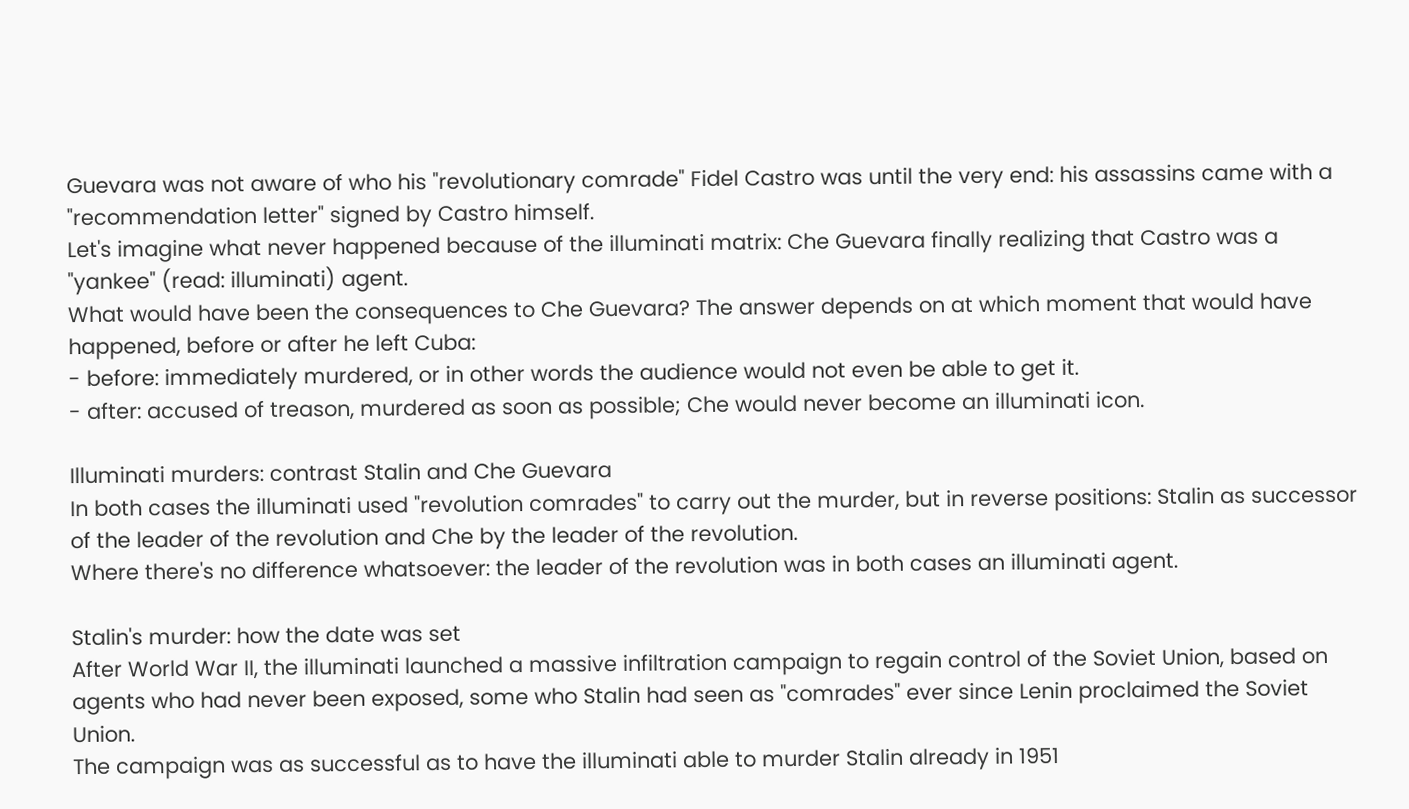Guevara was not aware of who his "revolutionary comrade" Fidel Castro was until the very end: his assassins came with a "recommendation letter" signed by Castro himself.
Let's imagine what never happened because of the illuminati matrix: Che Guevara finally realizing that Castro was a "yankee" (read: illuminati) agent.
What would have been the consequences to Che Guevara? The answer depends on at which moment that would have happened, before or after he left Cuba:
- before: immediately murdered, or in other words the audience would not even be able to get it.
- after: accused of treason, murdered as soon as possible; Che would never become an illuminati icon.

Illuminati murders: contrast Stalin and Che Guevara
In both cases the illuminati used "revolution comrades" to carry out the murder, but in reverse positions: Stalin as successor of the leader of the revolution and Che by the leader of the revolution.
Where there's no difference whatsoever: the leader of the revolution was in both cases an illuminati agent.

Stalin's murder: how the date was set
After World War II, the illuminati launched a massive infiltration campaign to regain control of the Soviet Union, based on agents who had never been exposed, some who Stalin had seen as "comrades" ever since Lenin proclaimed the Soviet Union.
The campaign was as successful as to have the illuminati able to murder Stalin already in 1951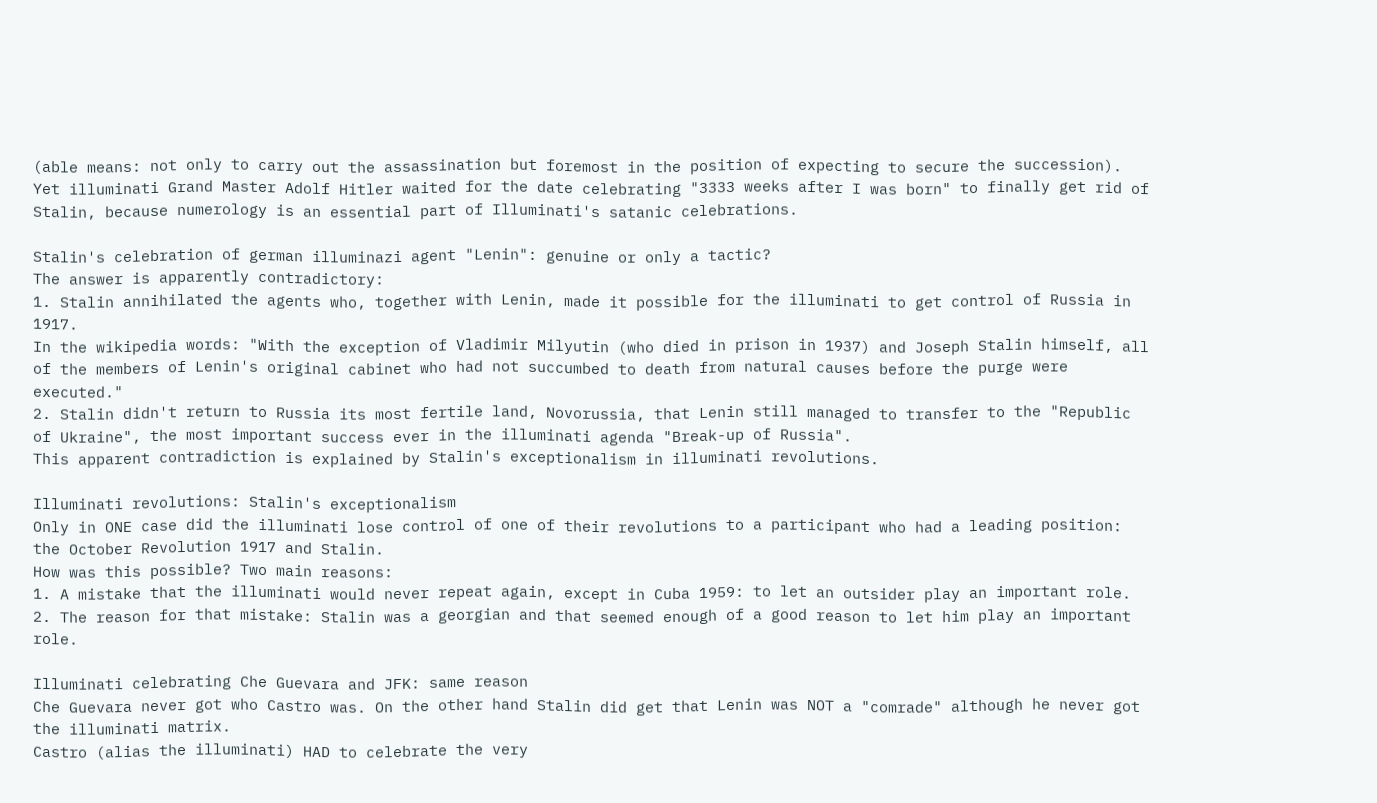(able means: not only to carry out the assassination but foremost in the position of expecting to secure the succession).
Yet illuminati Grand Master Adolf Hitler waited for the date celebrating "3333 weeks after I was born" to finally get rid of Stalin, because numerology is an essential part of Illuminati's satanic celebrations.

Stalin's celebration of german illuminazi agent "Lenin": genuine or only a tactic?
The answer is apparently contradictory:
1. Stalin annihilated the agents who, together with Lenin, made it possible for the illuminati to get control of Russia in 1917.
In the wikipedia words: "With the exception of Vladimir Milyutin (who died in prison in 1937) and Joseph Stalin himself, all of the members of Lenin's original cabinet who had not succumbed to death from natural causes before the purge were executed."
2. Stalin didn't return to Russia its most fertile land, Novorussia, that Lenin still managed to transfer to the "Republic of Ukraine", the most important success ever in the illuminati agenda "Break-up of Russia".
This apparent contradiction is explained by Stalin's exceptionalism in illuminati revolutions.

Illuminati revolutions: Stalin's exceptionalism
Only in ONE case did the illuminati lose control of one of their revolutions to a participant who had a leading position: the October Revolution 1917 and Stalin.
How was this possible? Two main reasons:
1. A mistake that the illuminati would never repeat again, except in Cuba 1959: to let an outsider play an important role.
2. The reason for that mistake: Stalin was a georgian and that seemed enough of a good reason to let him play an important role.

Illuminati celebrating Che Guevara and JFK: same reason
Che Guevara never got who Castro was. On the other hand Stalin did get that Lenin was NOT a "comrade" although he never got the illuminati matrix.
Castro (alias the illuminati) HAD to celebrate the very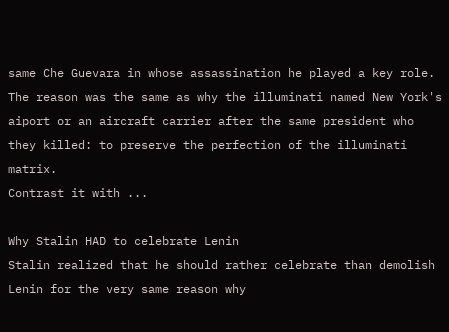same Che Guevara in whose assassination he played a key role.
The reason was the same as why the illuminati named New York's aiport or an aircraft carrier after the same president who they killed: to preserve the perfection of the illuminati matrix.
Contrast it with ...

Why Stalin HAD to celebrate Lenin
Stalin realized that he should rather celebrate than demolish Lenin for the very same reason why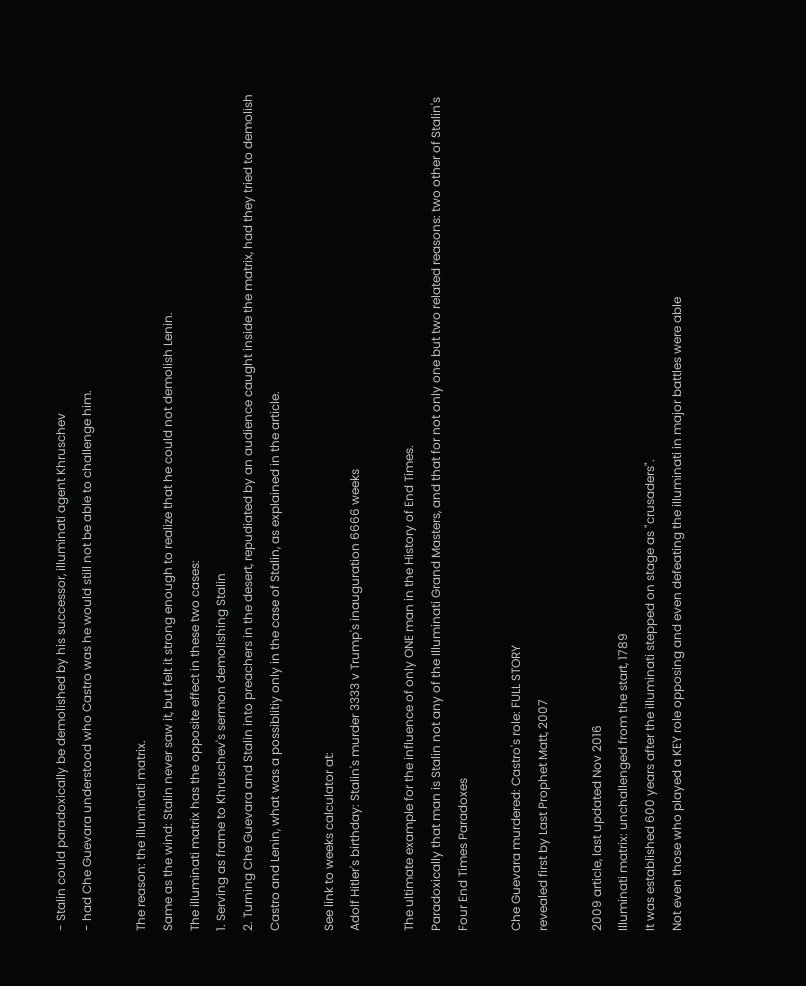- Stalin could paradoxically be demolished by his successor, illuminati agent Khruschev
- had Che Guevara understood who Castro was he would still not be able to challenge him.

The reason: the illuminati matrix.
Same as the wind: Stalin never saw it, but felt it strong enough to realize that he could not demolish Lenin.
The illuminati matrix has the opposite effect in these two cases:
1. Serving as frame to Khruschev's sermon demolishing Stalin
2. Turning Che Guevara and Stalin into preachers in the desert, repudiated by an audience caught inside the matrix, had they tried to demolish Castro and Lenin, what was a possiblitiy only in the case of Stalin, as explained in the article.

See link to weeks calculator at:
Adolf Hitler's birthday: Stalin's murder 3333 v Trump's inauguration 6666 weeks

The ultimate example for the influence of only ONE man in the History of End Times.
Paradoxically that man is Stalin not any of the Illuminati Grand Masters, and that for not only one but two related reasons: two other of Stalin's Four End Times Paradoxes

Che Guevara murdered: Castro's role: FULL STORY
revealed first by Last Prophet Matt, 2007

2009 article, last updated Nov 2016
Illuminati matrix: unchallenged from the start, 1789
It was established 600 years after the illuminati stepped on stage as "crusaders".
Not even those who played a KEY role opposing and even defeating the illuminati in major battles were able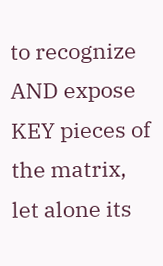to recognize AND expose KEY pieces of the matrix, let alone its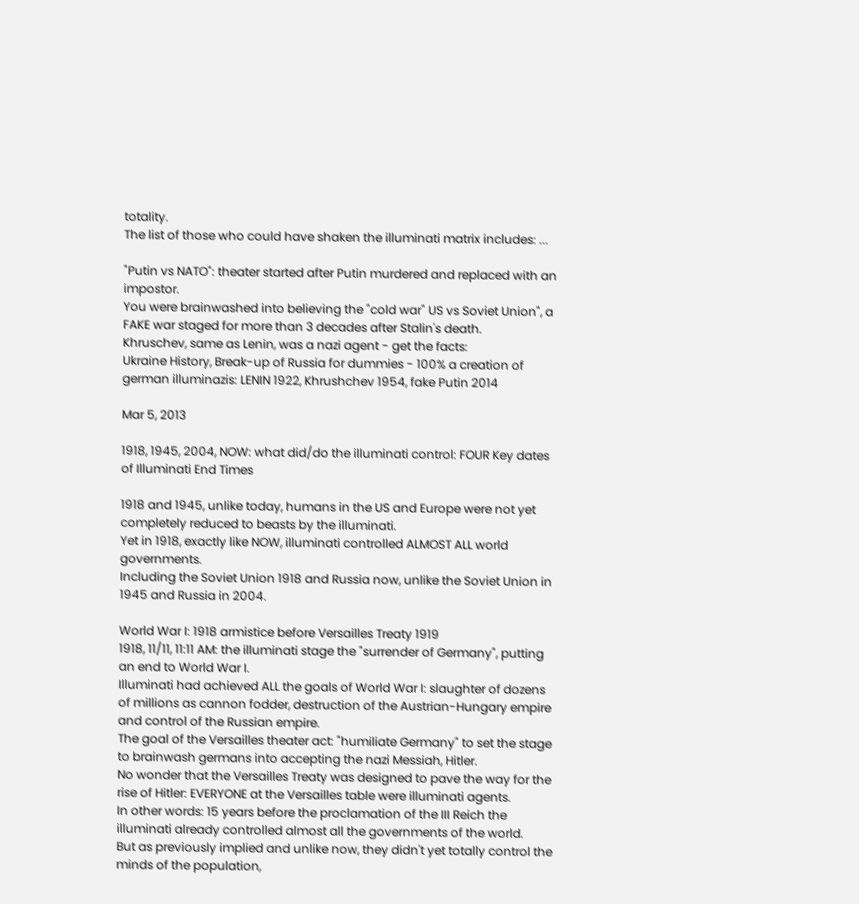totality.
The list of those who could have shaken the illuminati matrix includes: ...

"Putin vs NATO": theater started after Putin murdered and replaced with an impostor.
You were brainwashed into believing the "cold war" US vs Soviet Union", a FAKE war staged for more than 3 decades after Stalin's death.
Khruschev, same as Lenin, was a nazi agent - get the facts:
Ukraine History, Break-up of Russia for dummies - 100% a creation of german illuminazis: LENIN 1922, Khrushchev 1954, fake Putin 2014

Mar 5, 2013

1918, 1945, 2004, NOW: what did/do the illuminati control: FOUR Key dates of Illuminati End Times

1918 and 1945, unlike today, humans in the US and Europe were not yet completely reduced to beasts by the illuminati.
Yet in 1918, exactly like NOW, illuminati controlled ALMOST ALL world governments.
Including the Soviet Union 1918 and Russia now, unlike the Soviet Union in 1945 and Russia in 2004.

World War I: 1918 armistice before Versailles Treaty 1919
1918, 11/11, 11:11 AM: the illuminati stage the "surrender of Germany", putting an end to World War I.
Illuminati had achieved ALL the goals of World War I: slaughter of dozens of millions as cannon fodder, destruction of the Austrian-Hungary empire and control of the Russian empire.
The goal of the Versailles theater act: "humiliate Germany" to set the stage to brainwash germans into accepting the nazi Messiah, Hitler.
No wonder that the Versailles Treaty was designed to pave the way for the rise of Hitler: EVERYONE at the Versailles table were illuminati agents.
In other words: 15 years before the proclamation of the III Reich the illuminati already controlled almost all the governments of the world.
But as previously implied and unlike now, they didn't yet totally control the minds of the population,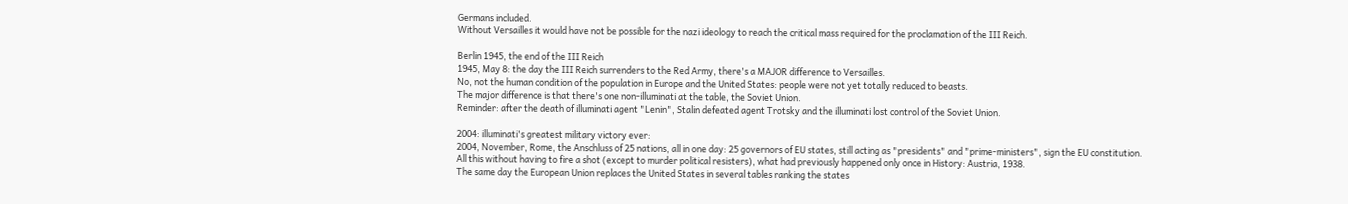Germans included.
Without Versailles it would have not be possible for the nazi ideology to reach the critical mass required for the proclamation of the III Reich.

Berlin 1945, the end of the III Reich
1945, May 8: the day the III Reich surrenders to the Red Army, there's a MAJOR difference to Versailles.
No, not the human condition of the population in Europe and the United States: people were not yet totally reduced to beasts.
The major difference is that there's one non-illuminati at the table, the Soviet Union.
Reminder: after the death of illuminati agent "Lenin", Stalin defeated agent Trotsky and the illuminati lost control of the Soviet Union.

2004: illuminati's greatest military victory ever:
2004, November, Rome, the Anschluss of 25 nations, all in one day: 25 governors of EU states, still acting as "presidents" and "prime-ministers", sign the EU constitution.
All this without having to fire a shot (except to murder political resisters), what had previously happened only once in History: Austria, 1938.
The same day the European Union replaces the United States in several tables ranking the states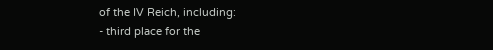of the IV Reich, including:
- third place for the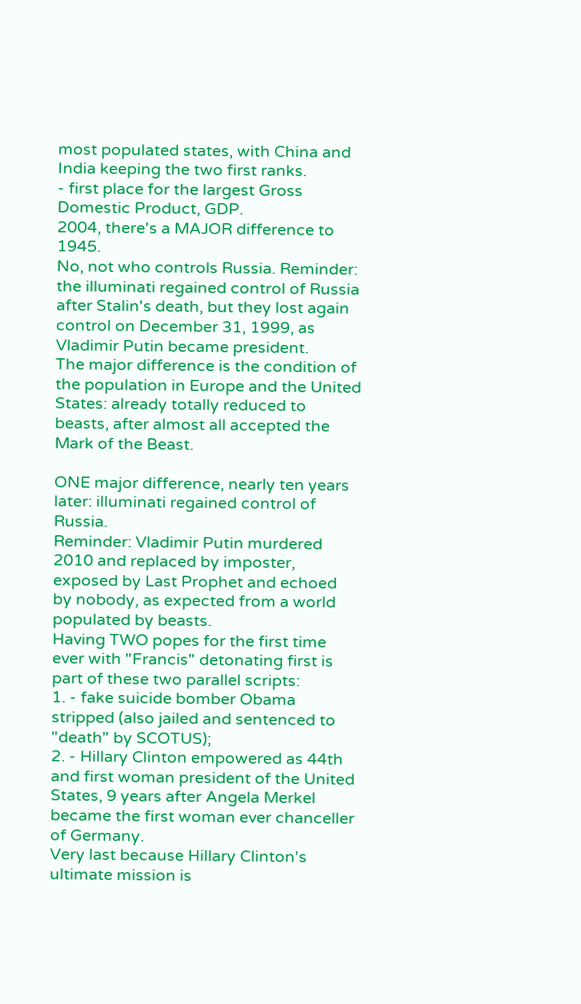most populated states, with China and India keeping the two first ranks.
- first place for the largest Gross Domestic Product, GDP.
2004, there's a MAJOR difference to 1945.
No, not who controls Russia. Reminder: the illuminati regained control of Russia after Stalin's death, but they lost again control on December 31, 1999, as Vladimir Putin became president.
The major difference is the condition of the population in Europe and the United States: already totally reduced to beasts, after almost all accepted the Mark of the Beast.

ONE major difference, nearly ten years later: illuminati regained control of Russia.
Reminder: Vladimir Putin murdered 2010 and replaced by imposter, exposed by Last Prophet and echoed by nobody, as expected from a world populated by beasts.
Having TWO popes for the first time ever with "Francis" detonating first is part of these two parallel scripts:
1. - fake suicide bomber Obama stripped (also jailed and sentenced to "death" by SCOTUS);
2. - Hillary Clinton empowered as 44th and first woman president of the United States, 9 years after Angela Merkel became the first woman ever chanceller of Germany.
Very last because Hillary Clinton's ultimate mission is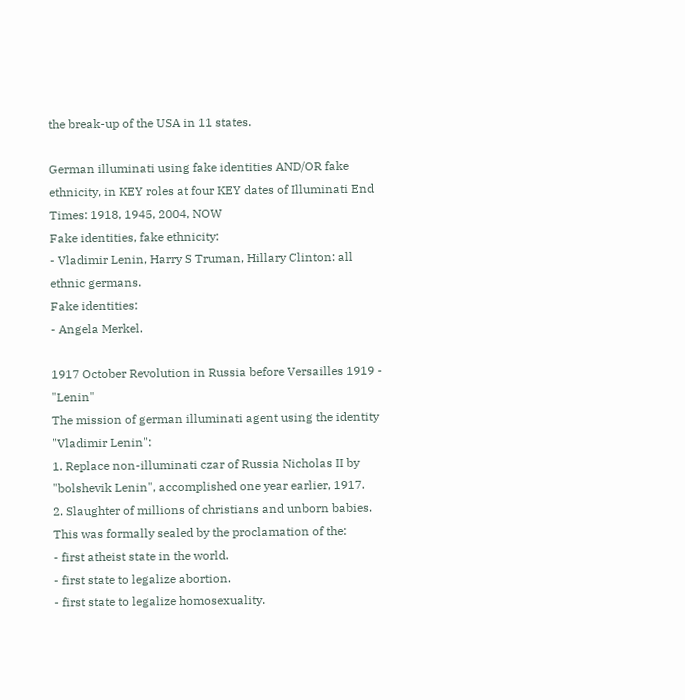the break-up of the USA in 11 states.

German illuminati using fake identities AND/OR fake ethnicity, in KEY roles at four KEY dates of Illuminati End Times: 1918, 1945, 2004, NOW
Fake identities, fake ethnicity:
- Vladimir Lenin, Harry S Truman, Hillary Clinton: all ethnic germans.
Fake identities:
- Angela Merkel.

1917 October Revolution in Russia before Versailles 1919 - "Lenin"
The mission of german illuminati agent using the identity "Vladimir Lenin":
1. Replace non-illuminati czar of Russia Nicholas II by "bolshevik Lenin", accomplished one year earlier, 1917.
2. Slaughter of millions of christians and unborn babies. This was formally sealed by the proclamation of the:
- first atheist state in the world.
- first state to legalize abortion.
- first state to legalize homosexuality.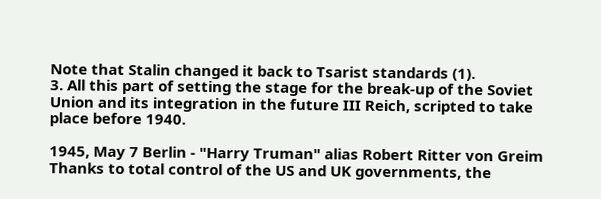Note that Stalin changed it back to Tsarist standards (1).
3. All this part of setting the stage for the break-up of the Soviet Union and its integration in the future III Reich, scripted to take place before 1940.

1945, May 7 Berlin - "Harry Truman" alias Robert Ritter von Greim
Thanks to total control of the US and UK governments, the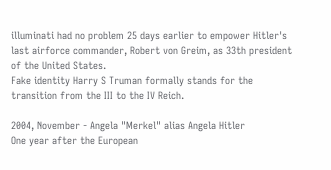illuminati had no problem 25 days earlier to empower Hitler's last airforce commander, Robert von Greim, as 33th president of the United States.
Fake identity Harry S Truman formally stands for the transition from the III to the IV Reich.

2004, November - Angela "Merkel" alias Angela Hitler
One year after the European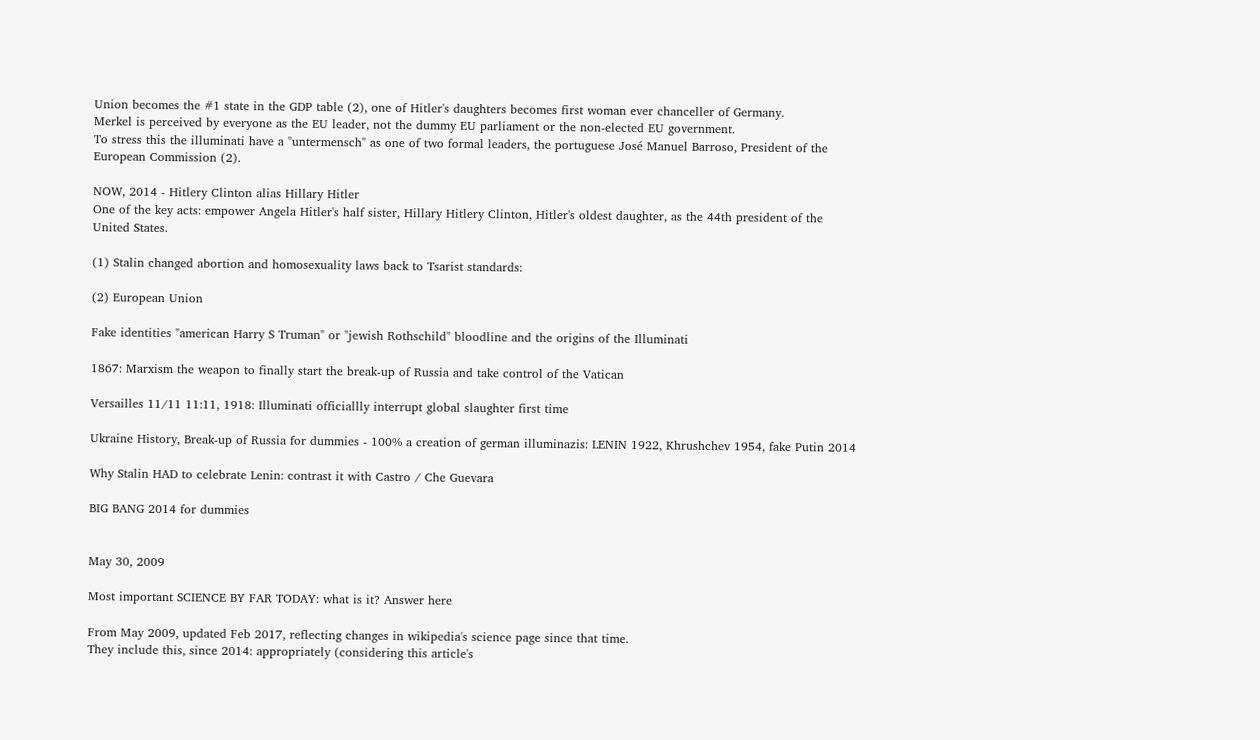Union becomes the #1 state in the GDP table (2), one of Hitler's daughters becomes first woman ever chanceller of Germany.
Merkel is perceived by everyone as the EU leader, not the dummy EU parliament or the non-elected EU government.
To stress this the illuminati have a "untermensch" as one of two formal leaders, the portuguese José Manuel Barroso, President of the European Commission (2).

NOW, 2014 - Hitlery Clinton alias Hillary Hitler
One of the key acts: empower Angela Hitler's half sister, Hillary Hitlery Clinton, Hitler's oldest daughter, as the 44th president of the United States.

(1) Stalin changed abortion and homosexuality laws back to Tsarist standards:

(2) European Union

Fake identities "american Harry S Truman" or "jewish Rothschild" bloodline and the origins of the Illuminati

1867: Marxism the weapon to finally start the break-up of Russia and take control of the Vatican

Versailles 11/11 11:11, 1918: Illuminati officiallly interrupt global slaughter first time

Ukraine History, Break-up of Russia for dummies - 100% a creation of german illuminazis: LENIN 1922, Khrushchev 1954, fake Putin 2014

Why Stalin HAD to celebrate Lenin: contrast it with Castro / Che Guevara

BIG BANG 2014 for dummies


May 30, 2009

Most important SCIENCE BY FAR TODAY: what is it? Answer here

From May 2009, updated Feb 2017, reflecting changes in wikipedia's science page since that time.
They include this, since 2014: appropriately (considering this article's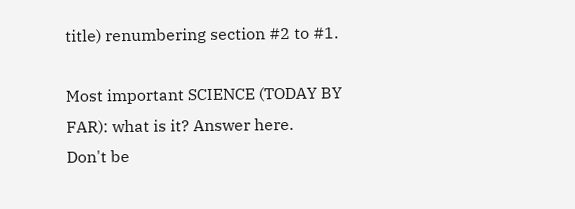title) renumbering section #2 to #1.

Most important SCIENCE (TODAY BY FAR): what is it? Answer here.
Don't be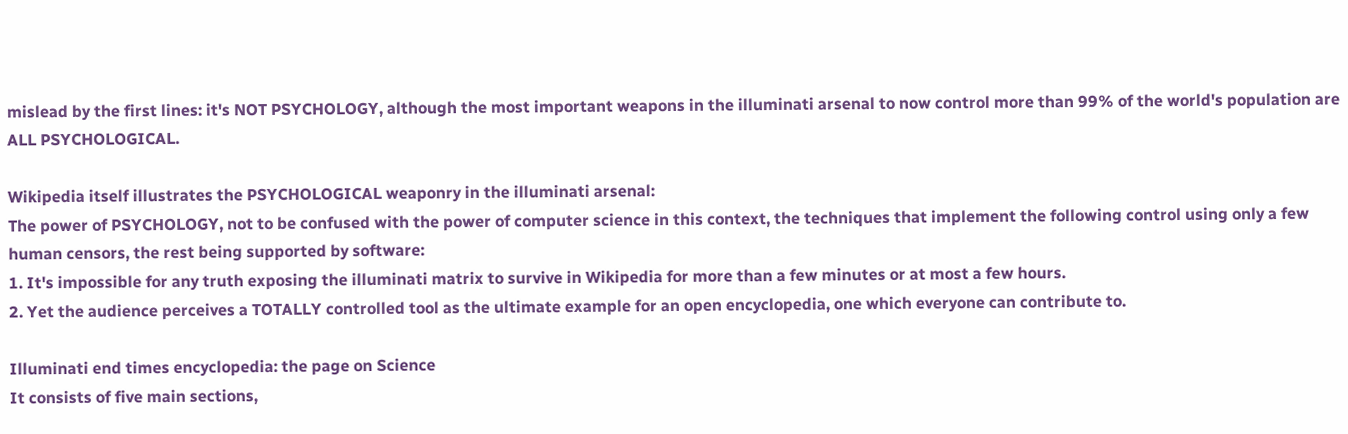mislead by the first lines: it's NOT PSYCHOLOGY, although the most important weapons in the illuminati arsenal to now control more than 99% of the world's population are ALL PSYCHOLOGICAL.

Wikipedia itself illustrates the PSYCHOLOGICAL weaponry in the illuminati arsenal:
The power of PSYCHOLOGY, not to be confused with the power of computer science in this context, the techniques that implement the following control using only a few human censors, the rest being supported by software:
1. It's impossible for any truth exposing the illuminati matrix to survive in Wikipedia for more than a few minutes or at most a few hours.
2. Yet the audience perceives a TOTALLY controlled tool as the ultimate example for an open encyclopedia, one which everyone can contribute to.

Illuminati end times encyclopedia: the page on Science
It consists of five main sections,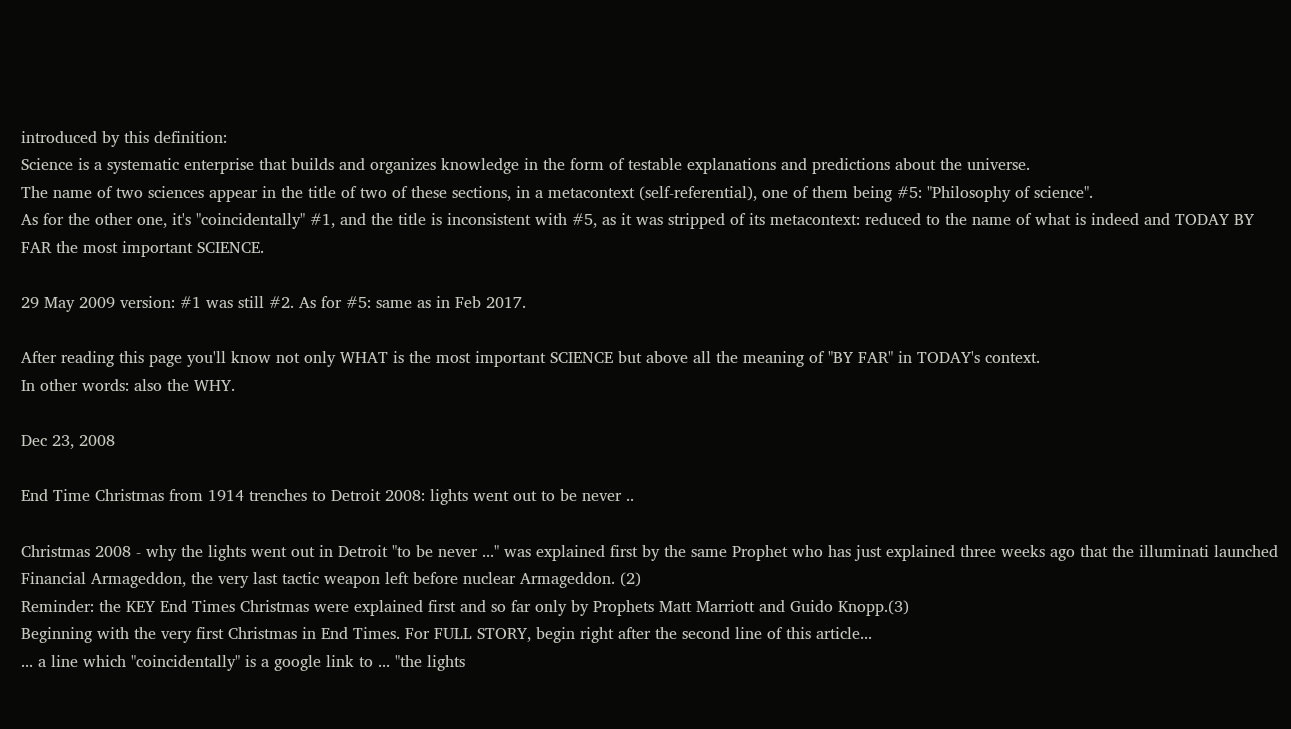introduced by this definition:
Science is a systematic enterprise that builds and organizes knowledge in the form of testable explanations and predictions about the universe.
The name of two sciences appear in the title of two of these sections, in a metacontext (self-referential), one of them being #5: "Philosophy of science".
As for the other one, it's "coincidentally" #1, and the title is inconsistent with #5, as it was stripped of its metacontext: reduced to the name of what is indeed and TODAY BY FAR the most important SCIENCE.

29 May 2009 version: #1 was still #2. As for #5: same as in Feb 2017.

After reading this page you'll know not only WHAT is the most important SCIENCE but above all the meaning of "BY FAR" in TODAY's context.
In other words: also the WHY.

Dec 23, 2008

End Time Christmas from 1914 trenches to Detroit 2008: lights went out to be never ..

Christmas 2008 - why the lights went out in Detroit "to be never ..." was explained first by the same Prophet who has just explained three weeks ago that the illuminati launched Financial Armageddon, the very last tactic weapon left before nuclear Armageddon. (2)
Reminder: the KEY End Times Christmas were explained first and so far only by Prophets Matt Marriott and Guido Knopp.(3)
Beginning with the very first Christmas in End Times. For FULL STORY, begin right after the second line of this article...
... a line which "coincidentally" is a google link to ... "the lights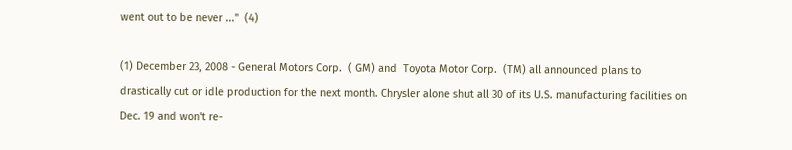went out to be never ..."  (4)

(1) December 23, 2008 - General Motors Corp.  ( GM) and  Toyota Motor Corp.  (TM) all announced plans to drastically cut or idle production for the next month. Chrysler alone shut all 30 of its U.S. manufacturing facilities on  Dec. 19 and won't re-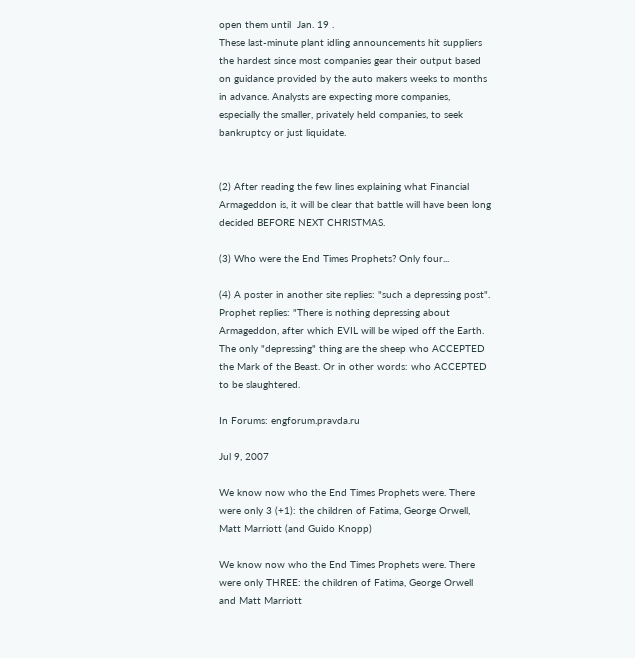open them until  Jan. 19 .
These last-minute plant idling announcements hit suppliers the hardest since most companies gear their output based on guidance provided by the auto makers weeks to months in advance. Analysts are expecting more companies, especially the smaller, privately held companies, to seek bankruptcy or just liquidate.


(2) After reading the few lines explaining what Financial Armageddon is, it will be clear that battle will have been long decided BEFORE NEXT CHRISTMAS.

(3) Who were the End Times Prophets? Only four...

(4) A poster in another site replies: "such a depressing post".
Prophet replies: "There is nothing depressing about Armageddon, after which EVIL will be wiped off the Earth.
The only "depressing" thing are the sheep who ACCEPTED the Mark of the Beast. Or in other words: who ACCEPTED to be slaughtered.

In Forums: engforum.pravda.ru

Jul 9, 2007

We know now who the End Times Prophets were. There were only 3 (+1): the children of Fatima, George Orwell, Matt Marriott (and Guido Knopp)

We know now who the End Times Prophets were. There were only THREE: the children of Fatima, George Orwell and Matt Marriott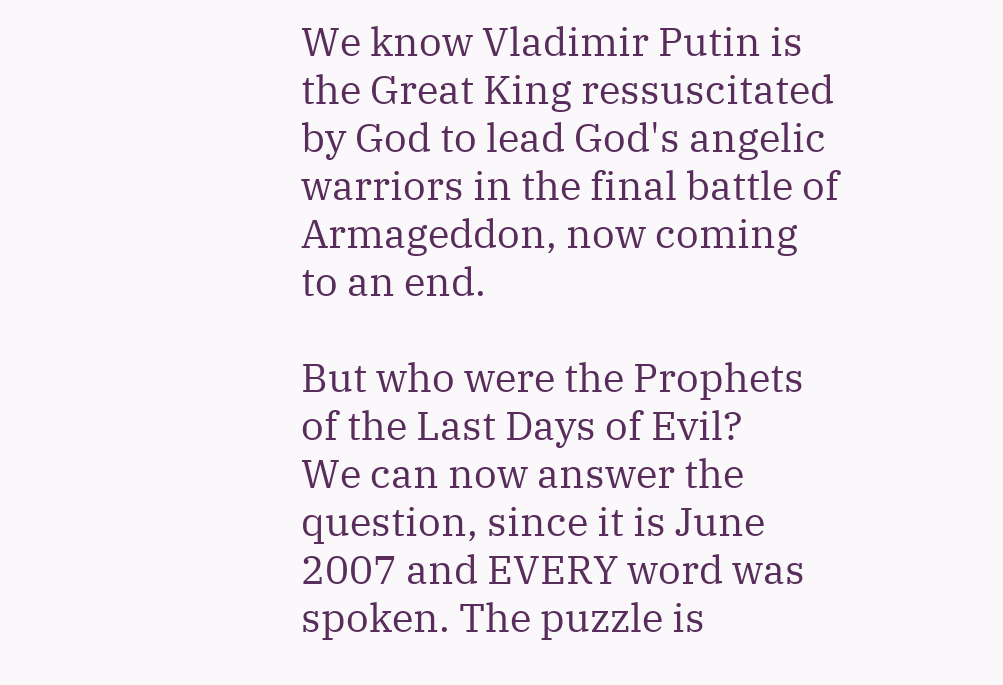We know Vladimir Putin is the Great King ressuscitated by God to lead God's angelic warriors in the final battle of Armageddon, now coming to an end.

But who were the Prophets of the Last Days of Evil?
We can now answer the question, since it is June 2007 and EVERY word was spoken. The puzzle is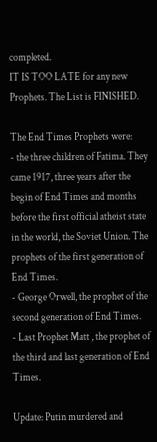completed.
IT IS TOO LATE for any new Prophets. The List is FINISHED.

The End Times Prophets were:
- the three children of Fatima. They came 1917, three years after the begin of End Times and months before the first official atheist state in the world, the Soviet Union. The prophets of the first generation of End Times.
- George Orwell, the prophet of the second generation of End Times.
- Last Prophet Matt , the prophet of the third and last generation of End Times.

Update: Putin murdered and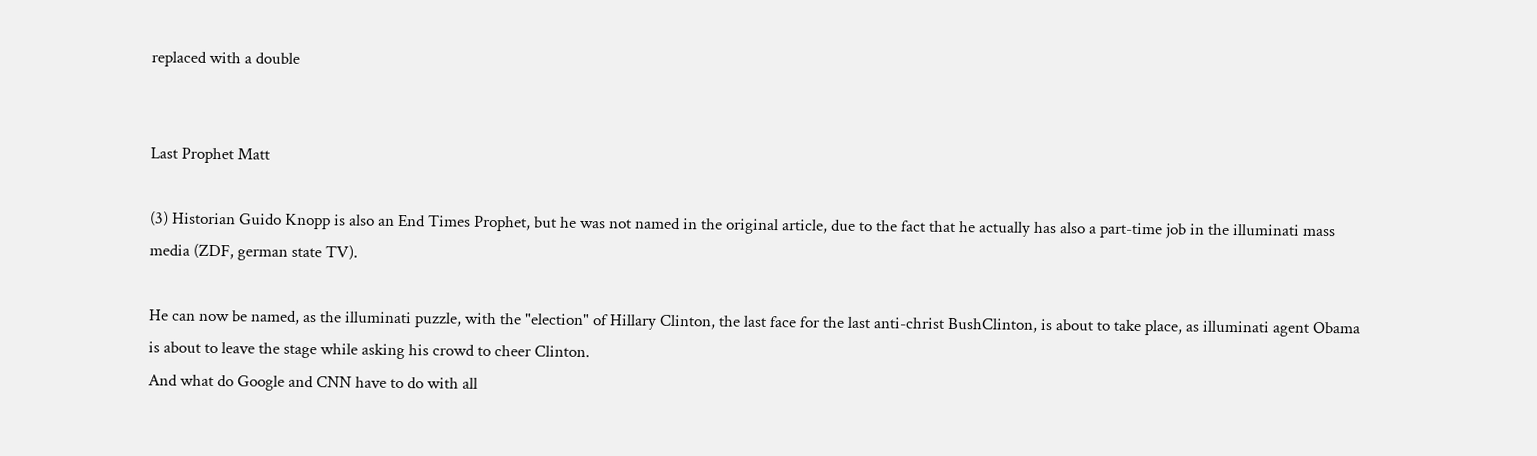replaced with a double


Last Prophet Matt

(3) Historian Guido Knopp is also an End Times Prophet, but he was not named in the original article, due to the fact that he actually has also a part-time job in the illuminati mass media (ZDF, german state TV).

He can now be named, as the illuminati puzzle, with the "election" of Hillary Clinton, the last face for the last anti-christ BushClinton, is about to take place, as illuminati agent Obama is about to leave the stage while asking his crowd to cheer Clinton.
And what do Google and CNN have to do with all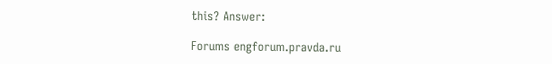this? Answer:

Forums engforum.pravda.ru